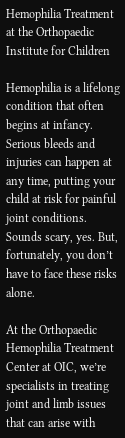Hemophilia Treatment at the Orthopaedic Institute for Children

Hemophilia is a lifelong condition that often begins at infancy. Serious bleeds and injuries can happen at any time, putting your child at risk for painful joint conditions. Sounds scary, yes. But, fortunately, you don’t have to face these risks alone.

At the Orthopaedic Hemophilia Treatment Center at OIC, we’re specialists in treating joint and limb issues that can arise with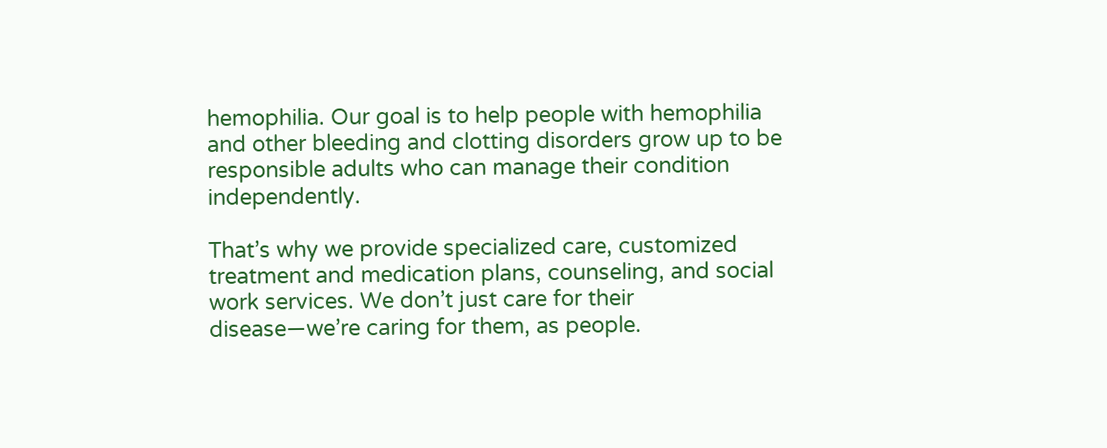hemophilia. Our goal is to help people with hemophilia and other bleeding and clotting disorders grow up to be responsible adults who can manage their condition independently.

That’s why we provide specialized care, customized treatment and medication plans, counseling, and social work services. We don’t just care for their disease—we’re caring for them, as people.